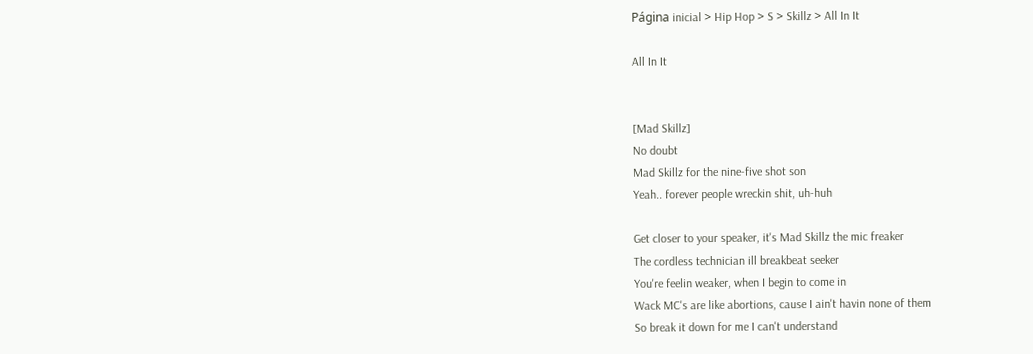Página inicial > Hip Hop > S > Skillz > All In It

All In It


[Mad Skillz]
No doubt
Mad Skillz for the nine-five shot son
Yeah.. forever people wreckin shit, uh-huh

Get closer to your speaker, it's Mad Skillz the mic freaker
The cordless technician ill breakbeat seeker
You're feelin weaker, when I begin to come in
Wack MC's are like abortions, cause I ain't havin none of them
So break it down for me I can't understand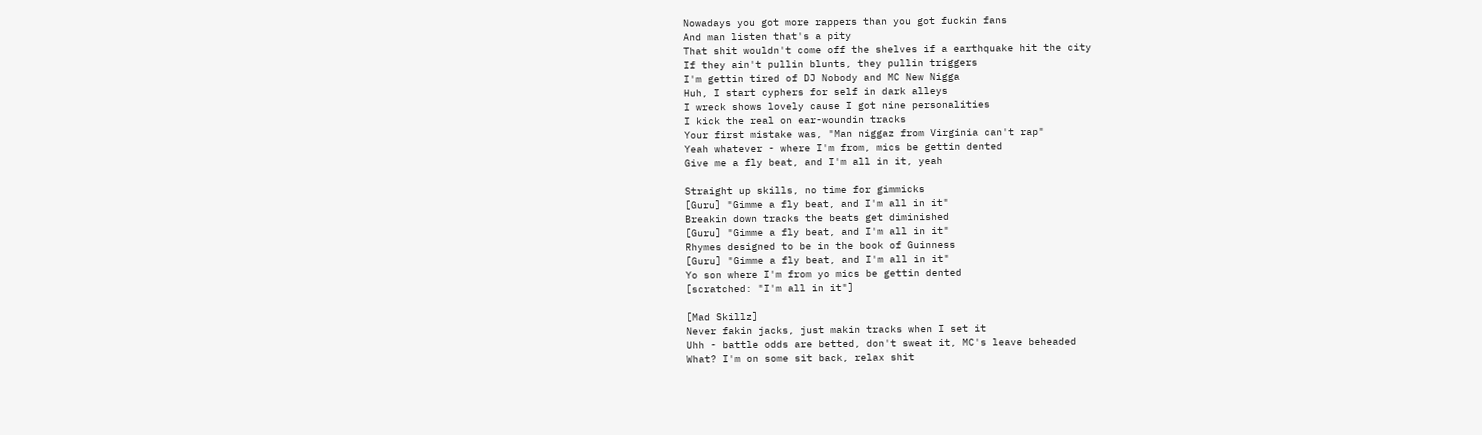Nowadays you got more rappers than you got fuckin fans
And man listen that's a pity
That shit wouldn't come off the shelves if a earthquake hit the city
If they ain't pullin blunts, they pullin triggers
I'm gettin tired of DJ Nobody and MC New Nigga
Huh, I start cyphers for self in dark alleys
I wreck shows lovely cause I got nine personalities
I kick the real on ear-woundin tracks
Your first mistake was, "Man niggaz from Virginia can't rap"
Yeah whatever - where I'm from, mics be gettin dented
Give me a fly beat, and I'm all in it, yeah

Straight up skills, no time for gimmicks
[Guru] "Gimme a fly beat, and I'm all in it"
Breakin down tracks the beats get diminished
[Guru] "Gimme a fly beat, and I'm all in it"
Rhymes designed to be in the book of Guinness
[Guru] "Gimme a fly beat, and I'm all in it"
Yo son where I'm from yo mics be gettin dented
[scratched: "I'm all in it"]

[Mad Skillz]
Never fakin jacks, just makin tracks when I set it
Uhh - battle odds are betted, don't sweat it, MC's leave beheaded
What? I'm on some sit back, relax shit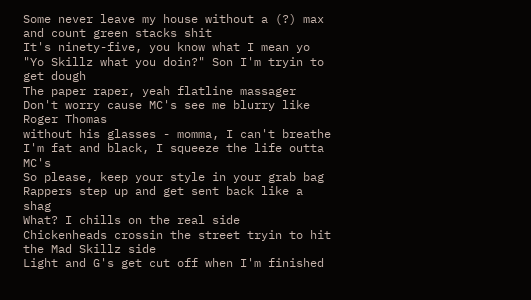Some never leave my house without a (?) max and count green stacks shit
It's ninety-five, you know what I mean yo
"Yo Skillz what you doin?" Son I'm tryin to get dough
The paper raper, yeah flatline massager
Don't worry cause MC's see me blurry like Roger Thomas
without his glasses - momma, I can't breathe
I'm fat and black, I squeeze the life outta MC's
So please, keep your style in your grab bag
Rappers step up and get sent back like a shag
What? I chills on the real side
Chickenheads crossin the street tryin to hit the Mad Skillz side
Light and G's get cut off when I'm finished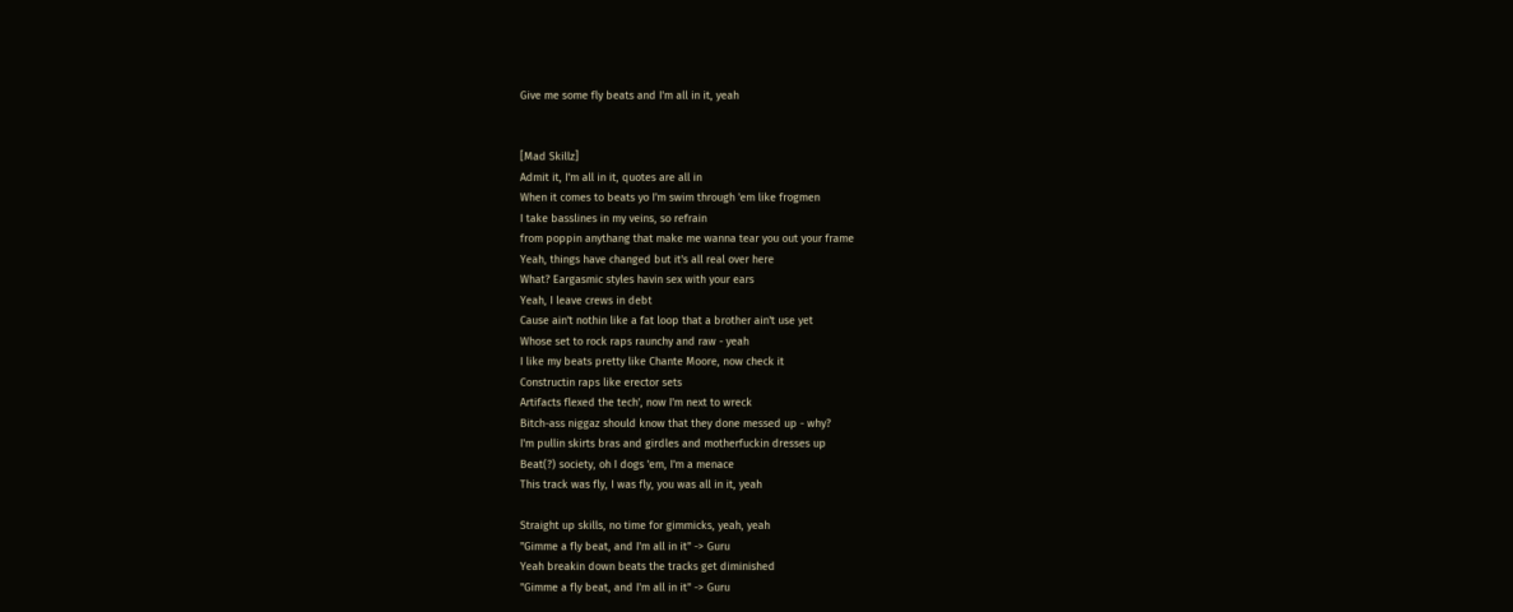Give me some fly beats and I'm all in it, yeah


[Mad Skillz]
Admit it, I'm all in it, quotes are all in
When it comes to beats yo I'm swim through 'em like frogmen
I take basslines in my veins, so refrain
from poppin anythang that make me wanna tear you out your frame
Yeah, things have changed but it's all real over here
What? Eargasmic styles havin sex with your ears
Yeah, I leave crews in debt
Cause ain't nothin like a fat loop that a brother ain't use yet
Whose set to rock raps raunchy and raw - yeah
I like my beats pretty like Chante Moore, now check it
Constructin raps like erector sets
Artifacts flexed the tech', now I'm next to wreck
Bitch-ass niggaz should know that they done messed up - why?
I'm pullin skirts bras and girdles and motherfuckin dresses up
Beat(?) society, oh I dogs 'em, I'm a menace
This track was fly, I was fly, you was all in it, yeah

Straight up skills, no time for gimmicks, yeah, yeah
"Gimme a fly beat, and I'm all in it" -> Guru
Yeah breakin down beats the tracks get diminished
"Gimme a fly beat, and I'm all in it" -> Guru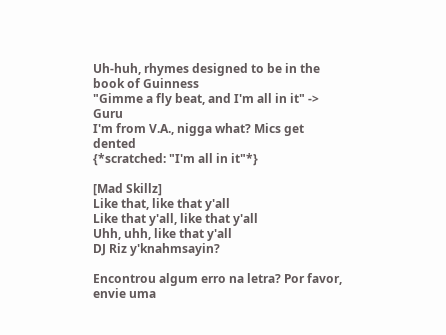Uh-huh, rhymes designed to be in the book of Guinness
"Gimme a fly beat, and I'm all in it" -> Guru
I'm from V.A., nigga what? Mics get dented
{*scratched: "I'm all in it"*}

[Mad Skillz]
Like that, like that y'all
Like that y'all, like that y'all
Uhh, uhh, like that y'all
DJ Riz y'knahmsayin?

Encontrou algum erro na letra? Por favor, envie uma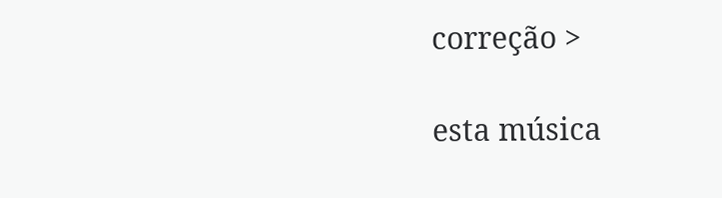correção >

esta música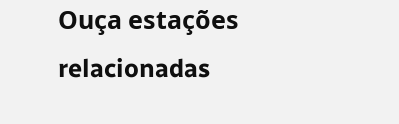Ouça estações relacionadas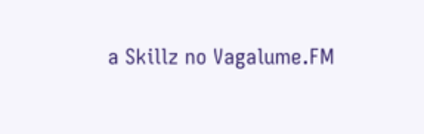a Skillz no Vagalume.FM